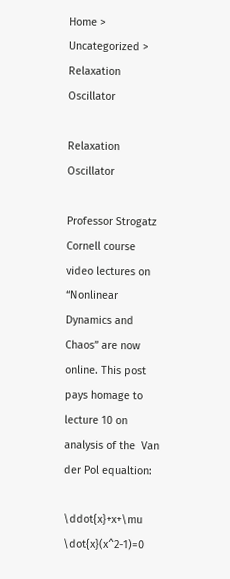Home > Uncategorized > Relaxation Oscillator

Relaxation Oscillator

Professor Strogatz Cornell course video lectures on “Nonlinear Dynamics and Chaos” are now online. This post pays homage to lecture 10 on analysis of the  Van der Pol equaltion:

\ddot{x}+x+\mu \dot{x}(x^2-1)=0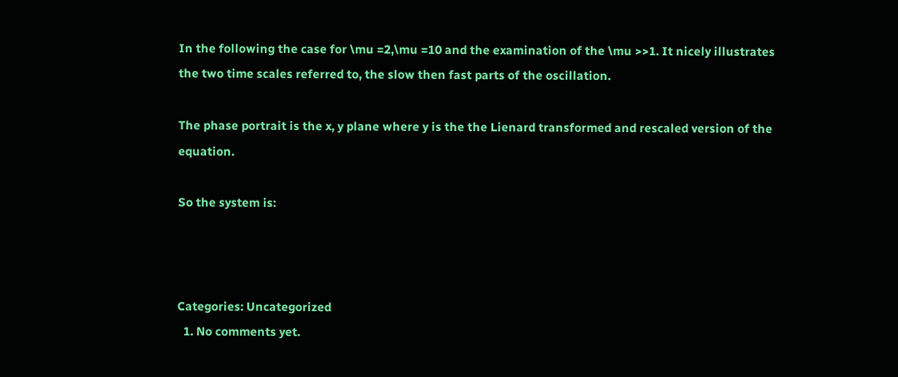In the following the case for \mu =2,\mu =10 and the examination of the \mu >>1. It nicely illustrates the two time scales referred to, the slow then fast parts of the oscillation.

The phase portrait is the x, y plane where y is the the Lienard transformed and rescaled version of the equation.

So the system is:



Categories: Uncategorized
  1. No comments yet.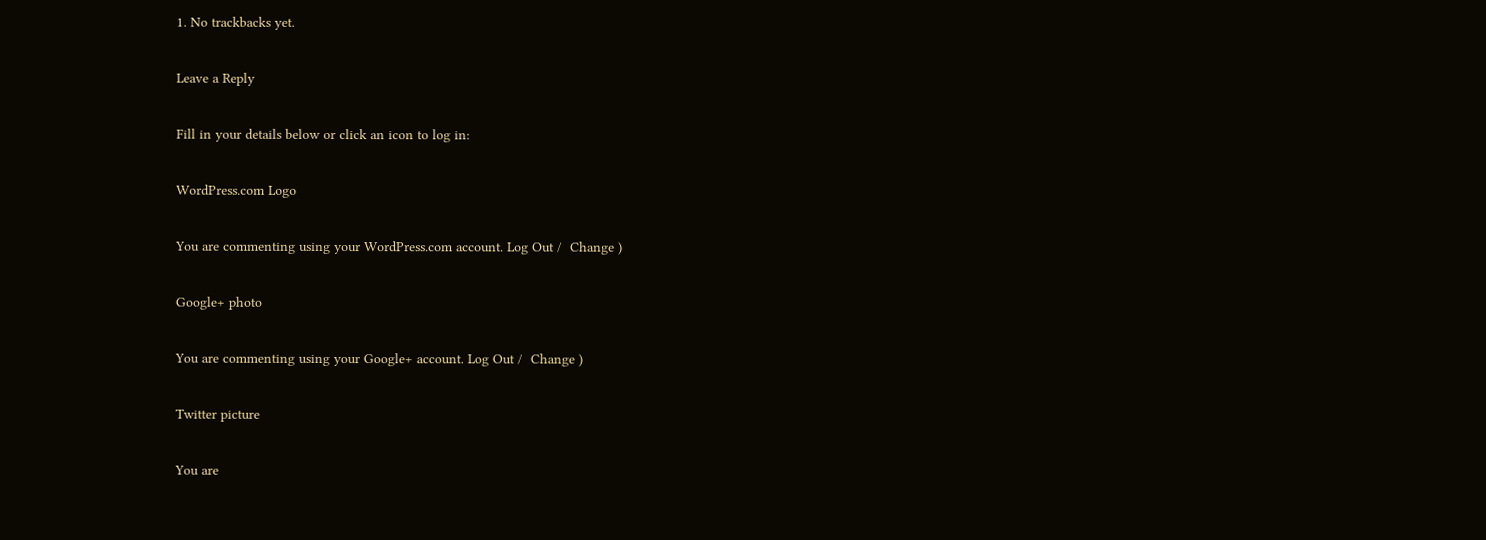1. No trackbacks yet.

Leave a Reply

Fill in your details below or click an icon to log in:

WordPress.com Logo

You are commenting using your WordPress.com account. Log Out /  Change )

Google+ photo

You are commenting using your Google+ account. Log Out /  Change )

Twitter picture

You are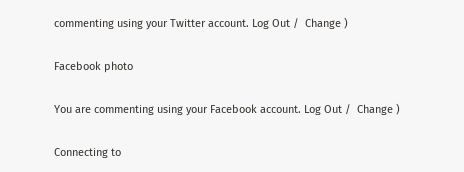commenting using your Twitter account. Log Out /  Change )

Facebook photo

You are commenting using your Facebook account. Log Out /  Change )

Connecting to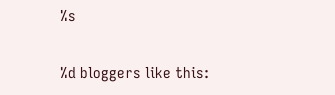%s

%d bloggers like this: